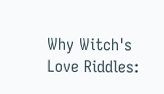Why Witch's Love Riddles: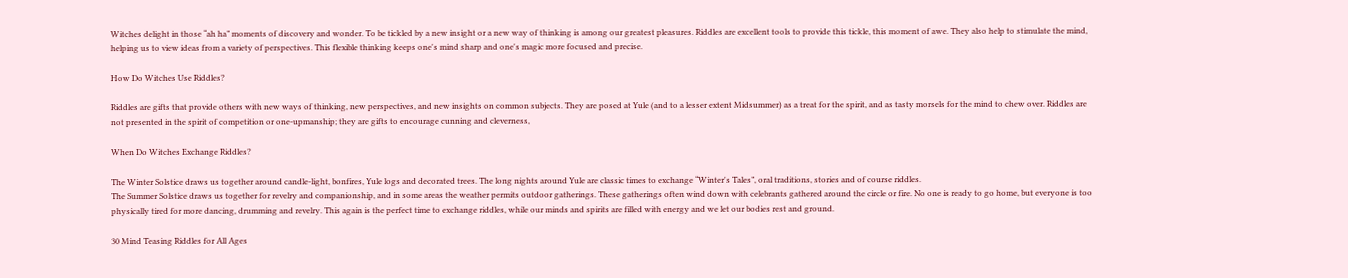Witches delight in those “ah ha” moments of discovery and wonder. To be tickled by a new insight or a new way of thinking is among our greatest pleasures. Riddles are excellent tools to provide this tickle, this moment of awe. They also help to stimulate the mind, helping us to view ideas from a variety of perspectives. This flexible thinking keeps one's mind sharp and one's magic more focused and precise.

How Do Witches Use Riddles?

Riddles are gifts that provide others with new ways of thinking, new perspectives, and new insights on common subjects. They are posed at Yule (and to a lesser extent Midsummer) as a treat for the spirit, and as tasty morsels for the mind to chew over. Riddles are not presented in the spirit of competition or one-upmanship; they are gifts to encourage cunning and cleverness,

When Do Witches Exchange Riddles?

The Winter Solstice draws us together around candle-light, bonfires, Yule logs and decorated trees. The long nights around Yule are classic times to exchange “Winter's Tales”, oral traditions, stories and of course riddles.
The Summer Solstice draws us together for revelry and companionship, and in some areas the weather permits outdoor gatherings. These gatherings often wind down with celebrants gathered around the circle or fire. No one is ready to go home, but everyone is too physically tired for more dancing, drumming and revelry. This again is the perfect time to exchange riddles, while our minds and spirits are filled with energy and we let our bodies rest and ground.

30 Mind Teasing Riddles for All Ages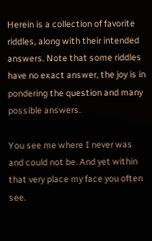Herein is a collection of favorite riddles, along with their intended answers. Note that some riddles have no exact answer, the joy is in pondering the question and many possible answers.

You see me where I never was and could not be. And yet within that very place my face you often see.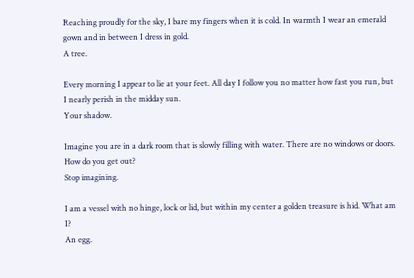Reaching proudly for the sky, I bare my fingers when it is cold. In warmth I wear an emerald gown and in between I dress in gold.
A tree.

Every morning I appear to lie at your feet. All day I follow you no matter how fast you run, but I nearly perish in the midday sun.
Your shadow.

Imagine you are in a dark room that is slowly filling with water. There are no windows or doors. How do you get out?
Stop imagining.

I am a vessel with no hinge, lock or lid, but within my center a golden treasure is hid. What am I?
An egg.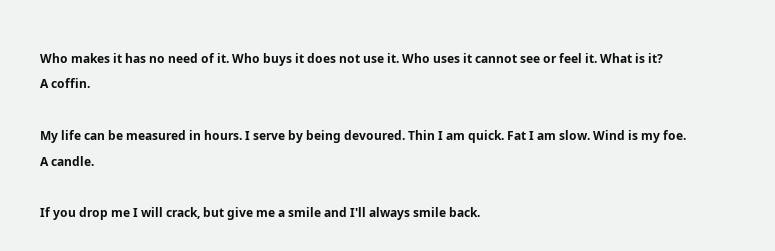Who makes it has no need of it. Who buys it does not use it. Who uses it cannot see or feel it. What is it?
A coffin.

My life can be measured in hours. I serve by being devoured. Thin I am quick. Fat I am slow. Wind is my foe.
A candle.

If you drop me I will crack, but give me a smile and I'll always smile back.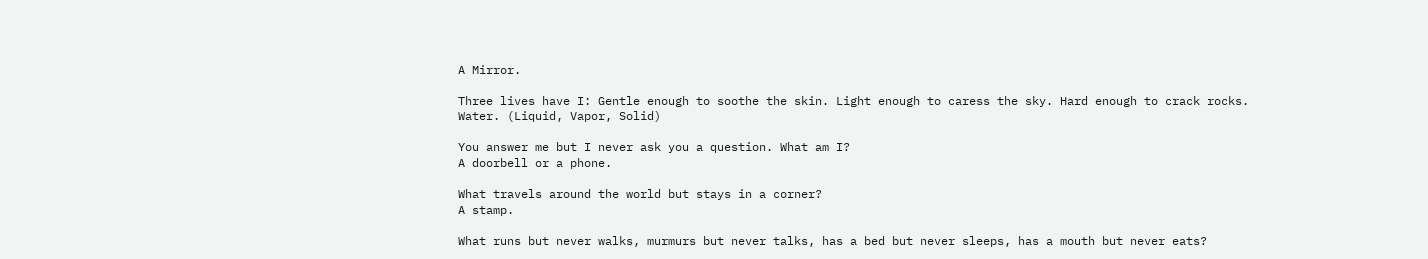A Mirror.

Three lives have I: Gentle enough to soothe the skin. Light enough to caress the sky. Hard enough to crack rocks.
Water. (Liquid, Vapor, Solid)

You answer me but I never ask you a question. What am I?
A doorbell or a phone.

What travels around the world but stays in a corner?
A stamp.

What runs but never walks, murmurs but never talks, has a bed but never sleeps, has a mouth but never eats?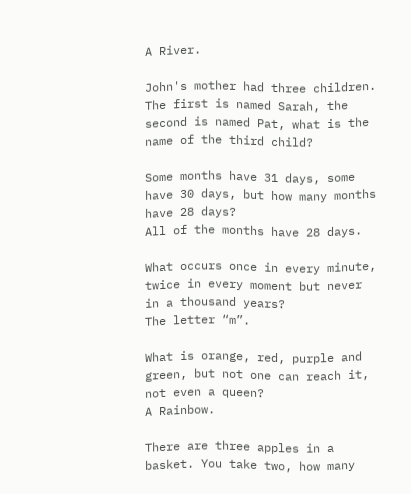A River.

John's mother had three children. The first is named Sarah, the second is named Pat, what is the name of the third child?

Some months have 31 days, some have 30 days, but how many months have 28 days?
All of the months have 28 days.

What occurs once in every minute, twice in every moment but never in a thousand years?
The letter “m”.

What is orange, red, purple and green, but not one can reach it, not even a queen?
A Rainbow.

There are three apples in a basket. You take two, how many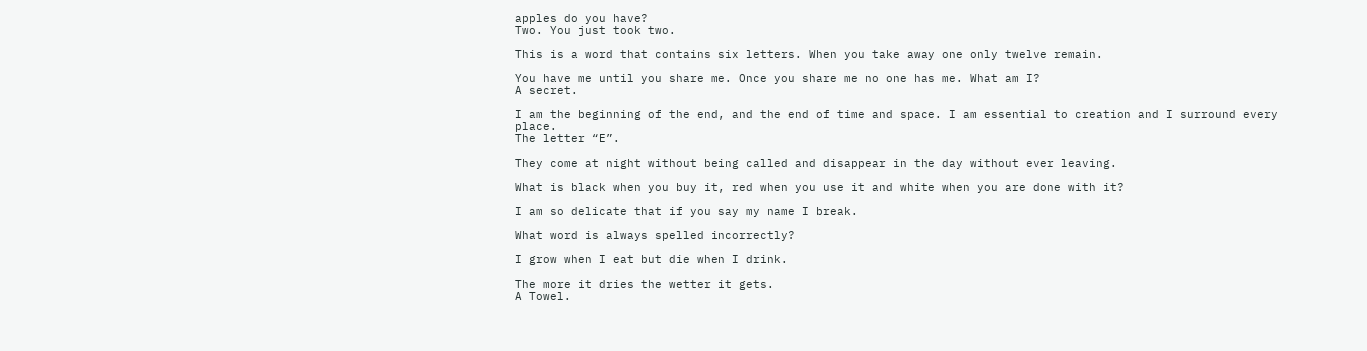apples do you have?
Two. You just took two.

This is a word that contains six letters. When you take away one only twelve remain.

You have me until you share me. Once you share me no one has me. What am I?
A secret.

I am the beginning of the end, and the end of time and space. I am essential to creation and I surround every place.
The letter “E”.

They come at night without being called and disappear in the day without ever leaving.

What is black when you buy it, red when you use it and white when you are done with it?

I am so delicate that if you say my name I break.

What word is always spelled incorrectly?

I grow when I eat but die when I drink.

The more it dries the wetter it gets.
A Towel.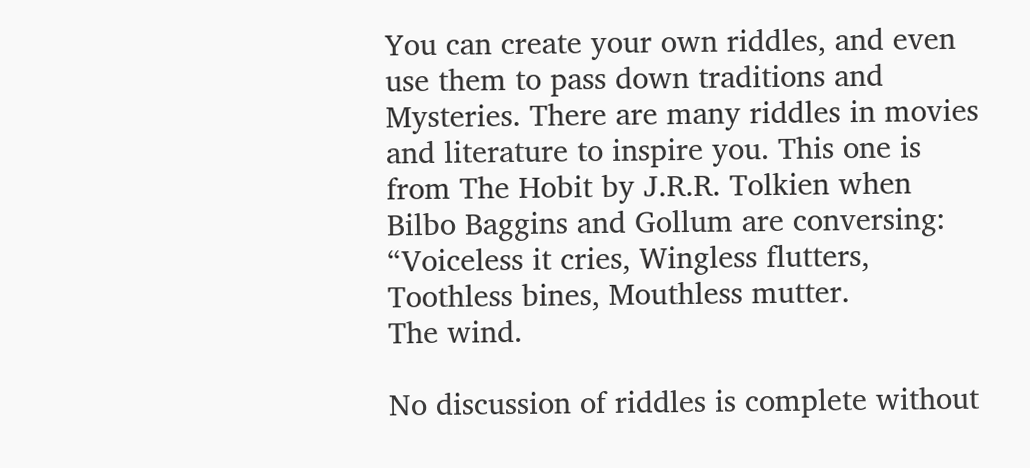You can create your own riddles, and even use them to pass down traditions and Mysteries. There are many riddles in movies and literature to inspire you. This one is from The Hobit by J.R.R. Tolkien when Bilbo Baggins and Gollum are conversing:
“Voiceless it cries, Wingless flutters, Toothless bines, Mouthless mutter.
The wind.

No discussion of riddles is complete without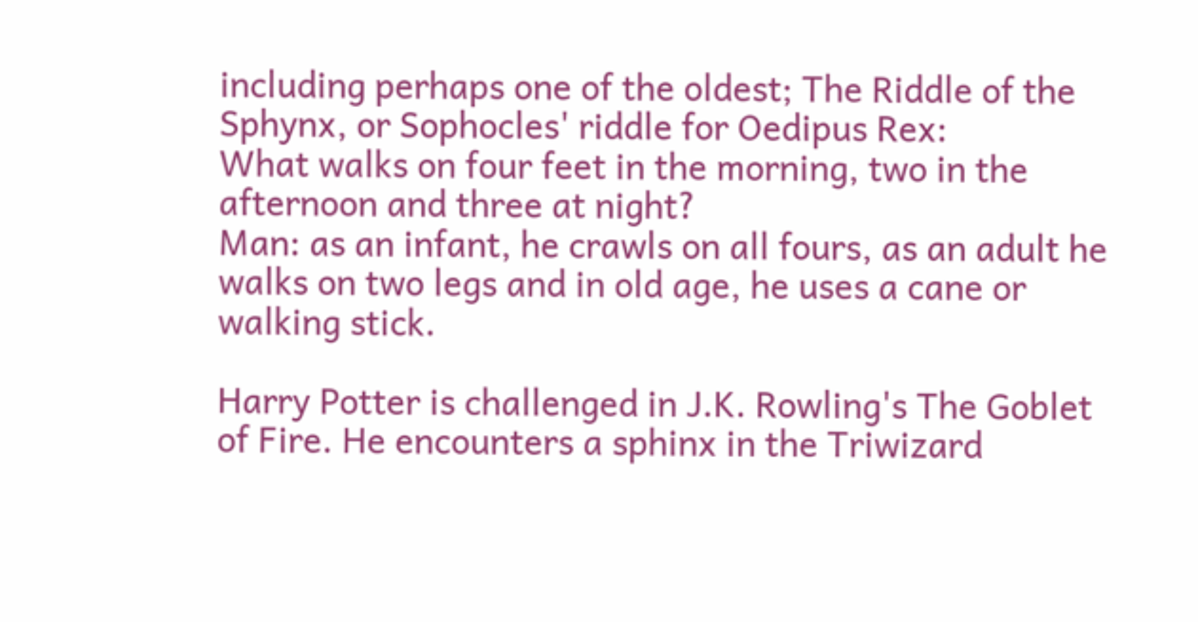including perhaps one of the oldest; The Riddle of the Sphynx, or Sophocles' riddle for Oedipus Rex:
What walks on four feet in the morning, two in the afternoon and three at night?
Man: as an infant, he crawls on all fours, as an adult he walks on two legs and in old age, he uses a cane or walking stick.

Harry Potter is challenged in J.K. Rowling's The Goblet of Fire. He encounters a sphinx in the Triwizard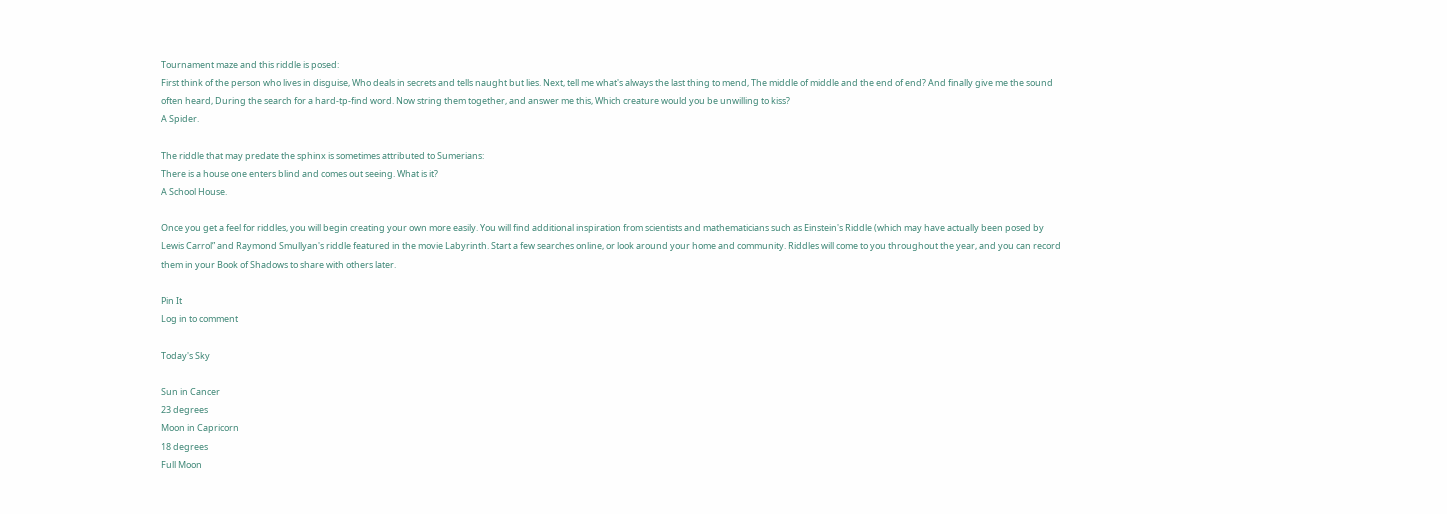Tournament maze and this riddle is posed:
First think of the person who lives in disguise, Who deals in secrets and tells naught but lies. Next, tell me what's always the last thing to mend, The middle of middle and the end of end? And finally give me the sound often heard, During the search for a hard-tp-find word. Now string them together, and answer me this, Which creature would you be unwilling to kiss?
A Spider.

The riddle that may predate the sphinx is sometimes attributed to Sumerians:
There is a house one enters blind and comes out seeing. What is it?
A School House.

Once you get a feel for riddles, you will begin creating your own more easily. You will find additional inspiration from scientists and mathematicians such as Einstein's Riddle (which may have actually been posed by Lewis Carrol” and Raymond Smullyan's riddle featured in the movie Labyrinth. Start a few searches online, or look around your home and community. Riddles will come to you throughout the year, and you can record them in your Book of Shadows to share with others later.

Pin It
Log in to comment

Today's Sky

Sun in Cancer
23 degrees
Moon in Capricorn
18 degrees
Full Moon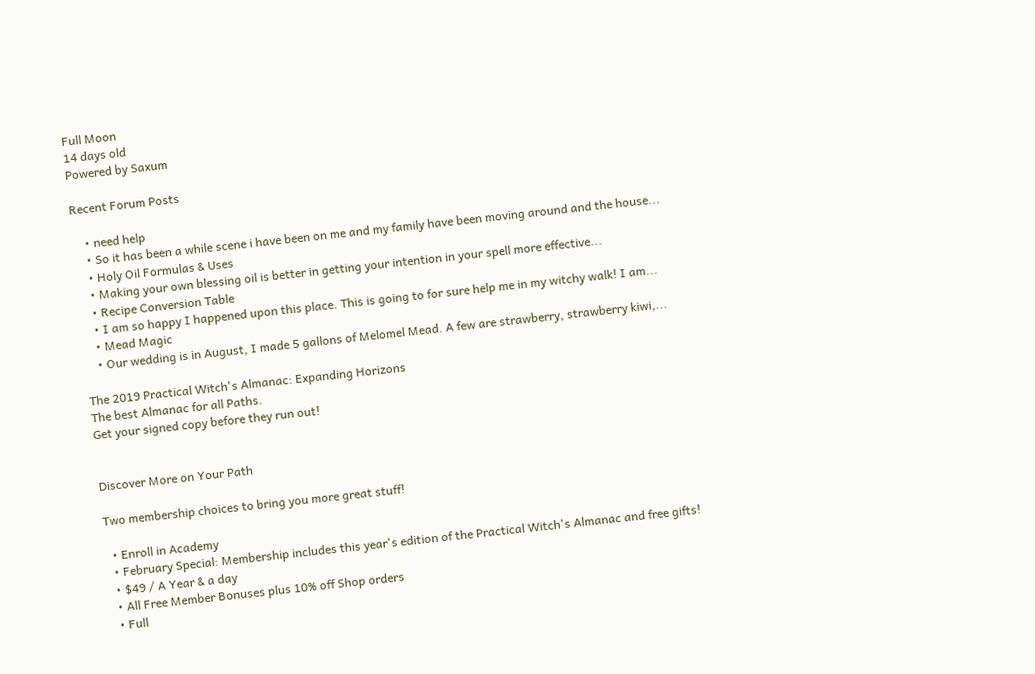Full Moon
14 days old
Powered by Saxum

Recent Forum Posts

    • need help
    • So it has been a while scene i have been on me and my family have been moving around and the house...
    • Holy Oil Formulas & Uses
    • Making your own blessing oil is better in getting your intention in your spell more effective...
    • Recipe Conversion Table
    • I am so happy I happened upon this place. This is going to for sure help me in my witchy walk! I am...
    • Mead Magic
    • Our wedding is in August, I made 5 gallons of Melomel Mead. A few are strawberry, strawberry kiwi,...

The 2019 Practical Witch's Almanac: Expanding Horizons
The best Almanac for all Paths.
Get your signed copy before they run out!


Discover More on Your Path

Two membership choices to bring you more great stuff!

  • Enroll in Academy
  • February Special: Membership includes this year's edition of the Practical Witch's Almanac and free gifts!
  • $49 / A Year & a day
  • All Free Member Bonuses plus 10% off Shop orders
  • Full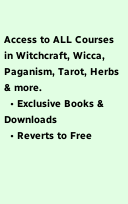Access to ALL Courses in Witchcraft, Wicca, Paganism, Tarot, Herbs & more.
  • Exclusive Books & Downloads
  • Reverts to Free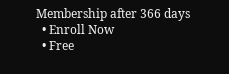Membership after 366 days
  • Enroll Now
  • Free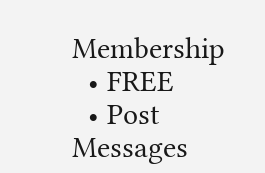Membership
  • FREE
  • Post Messages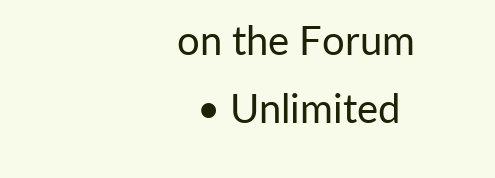on the Forum
  • Unlimited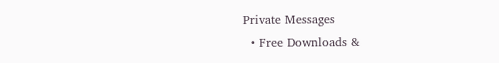Private Messages
  • Free Downloads &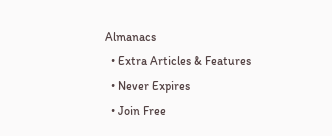Almanacs
  • Extra Articles & Features
  • Never Expires
  • Join Free